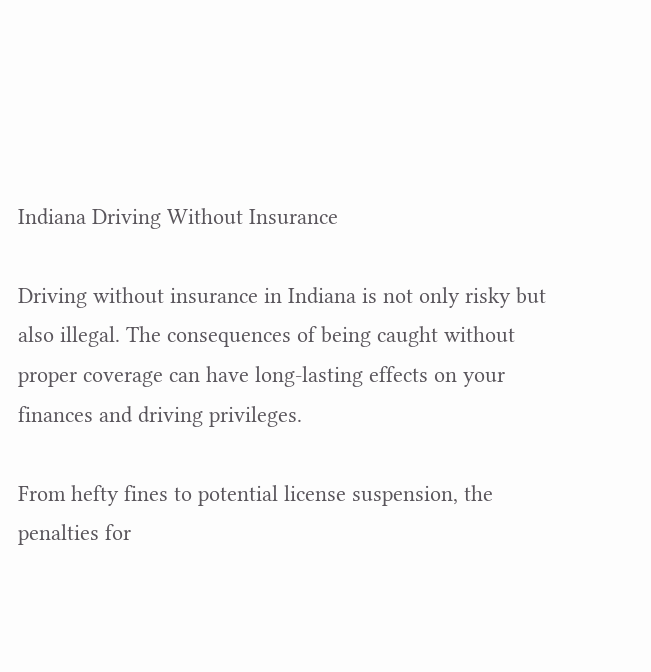Indiana Driving Without Insurance

Driving without insurance in Indiana is not only risky but also illegal. The consequences of being caught without proper coverage can have long-lasting effects on your finances and driving privileges.

From hefty fines to potential license suspension, the penalties for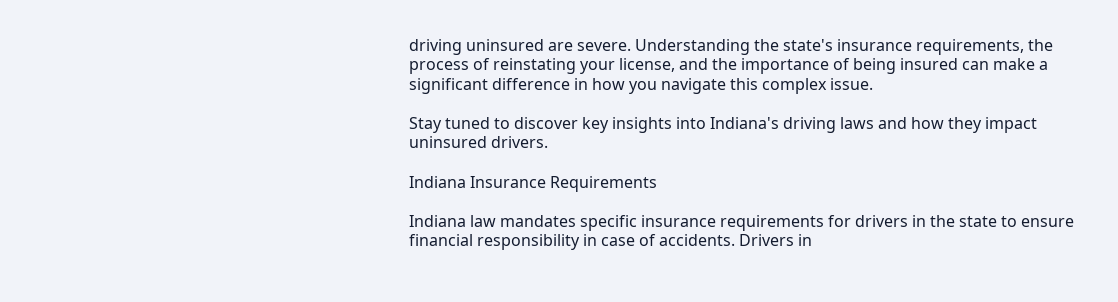driving uninsured are severe. Understanding the state's insurance requirements, the process of reinstating your license, and the importance of being insured can make a significant difference in how you navigate this complex issue.

Stay tuned to discover key insights into Indiana's driving laws and how they impact uninsured drivers.

Indiana Insurance Requirements

Indiana law mandates specific insurance requirements for drivers in the state to ensure financial responsibility in case of accidents. Drivers in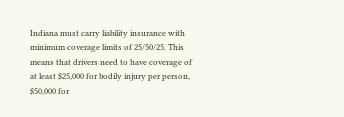Indiana must carry liability insurance with minimum coverage limits of 25/50/25. This means that drivers need to have coverage of at least $25,000 for bodily injury per person, $50,000 for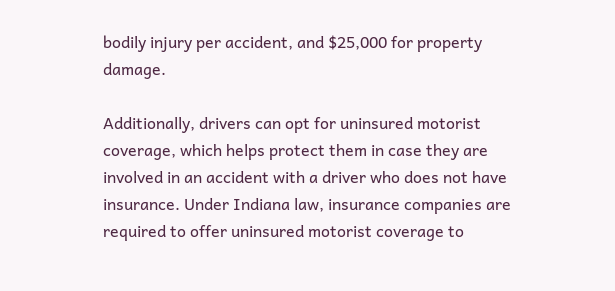bodily injury per accident, and $25,000 for property damage.

Additionally, drivers can opt for uninsured motorist coverage, which helps protect them in case they are involved in an accident with a driver who does not have insurance. Under Indiana law, insurance companies are required to offer uninsured motorist coverage to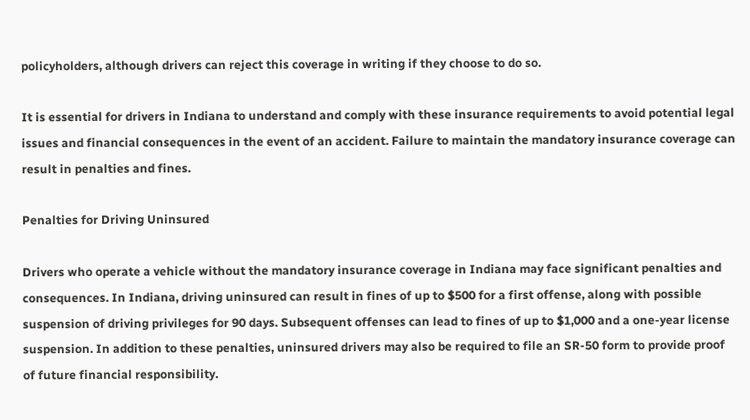policyholders, although drivers can reject this coverage in writing if they choose to do so.

It is essential for drivers in Indiana to understand and comply with these insurance requirements to avoid potential legal issues and financial consequences in the event of an accident. Failure to maintain the mandatory insurance coverage can result in penalties and fines.

Penalties for Driving Uninsured

Drivers who operate a vehicle without the mandatory insurance coverage in Indiana may face significant penalties and consequences. In Indiana, driving uninsured can result in fines of up to $500 for a first offense, along with possible suspension of driving privileges for 90 days. Subsequent offenses can lead to fines of up to $1,000 and a one-year license suspension. In addition to these penalties, uninsured drivers may also be required to file an SR-50 form to provide proof of future financial responsibility.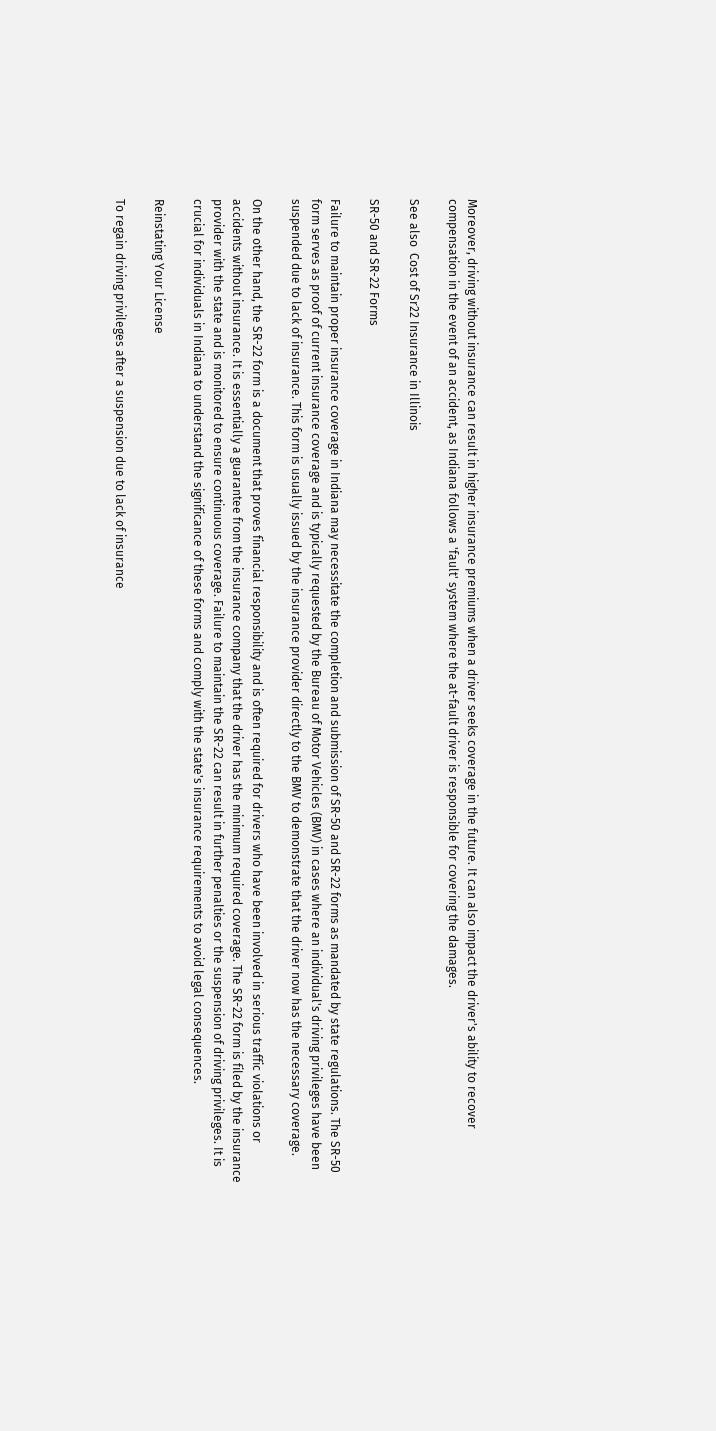Moreover, driving without insurance can result in higher insurance premiums when a driver seeks coverage in the future. It can also impact the driver's ability to recover compensation in the event of an accident, as Indiana follows a 'fault' system where the at-fault driver is responsible for covering the damages.

See also  Cost of Sr22 Insurance in Illinois

SR-50 and SR-22 Forms

Failure to maintain proper insurance coverage in Indiana may necessitate the completion and submission of SR-50 and SR-22 forms as mandated by state regulations. The SR-50 form serves as proof of current insurance coverage and is typically requested by the Bureau of Motor Vehicles (BMV) in cases where an individual's driving privileges have been suspended due to lack of insurance. This form is usually issued by the insurance provider directly to the BMV to demonstrate that the driver now has the necessary coverage.

On the other hand, the SR-22 form is a document that proves financial responsibility and is often required for drivers who have been involved in serious traffic violations or accidents without insurance. It is essentially a guarantee from the insurance company that the driver has the minimum required coverage. The SR-22 form is filed by the insurance provider with the state and is monitored to ensure continuous coverage. Failure to maintain the SR-22 can result in further penalties or the suspension of driving privileges. It is crucial for individuals in Indiana to understand the significance of these forms and comply with the state's insurance requirements to avoid legal consequences.

Reinstating Your License

To regain driving privileges after a suspension due to lack of insurance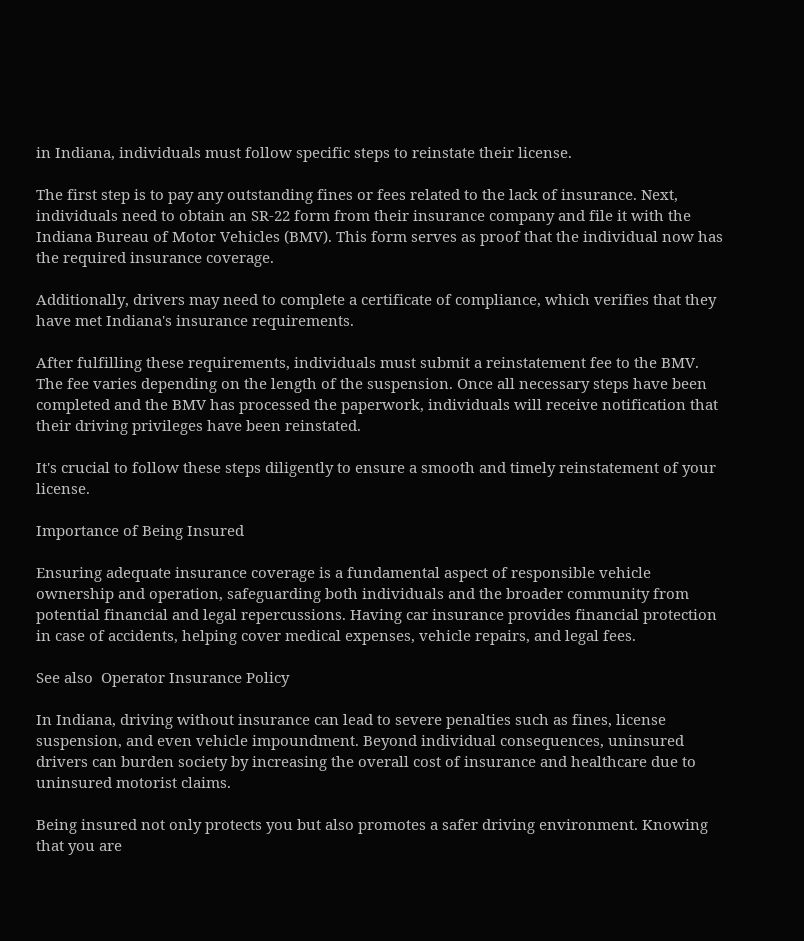in Indiana, individuals must follow specific steps to reinstate their license.

The first step is to pay any outstanding fines or fees related to the lack of insurance. Next, individuals need to obtain an SR-22 form from their insurance company and file it with the Indiana Bureau of Motor Vehicles (BMV). This form serves as proof that the individual now has the required insurance coverage.

Additionally, drivers may need to complete a certificate of compliance, which verifies that they have met Indiana's insurance requirements.

After fulfilling these requirements, individuals must submit a reinstatement fee to the BMV. The fee varies depending on the length of the suspension. Once all necessary steps have been completed and the BMV has processed the paperwork, individuals will receive notification that their driving privileges have been reinstated.

It's crucial to follow these steps diligently to ensure a smooth and timely reinstatement of your license.

Importance of Being Insured

Ensuring adequate insurance coverage is a fundamental aspect of responsible vehicle ownership and operation, safeguarding both individuals and the broader community from potential financial and legal repercussions. Having car insurance provides financial protection in case of accidents, helping cover medical expenses, vehicle repairs, and legal fees.

See also  Operator Insurance Policy

In Indiana, driving without insurance can lead to severe penalties such as fines, license suspension, and even vehicle impoundment. Beyond individual consequences, uninsured drivers can burden society by increasing the overall cost of insurance and healthcare due to uninsured motorist claims.

Being insured not only protects you but also promotes a safer driving environment. Knowing that you are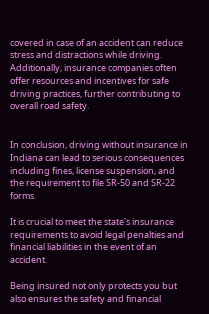covered in case of an accident can reduce stress and distractions while driving. Additionally, insurance companies often offer resources and incentives for safe driving practices, further contributing to overall road safety.


In conclusion, driving without insurance in Indiana can lead to serious consequences including fines, license suspension, and the requirement to file SR-50 and SR-22 forms.

It is crucial to meet the state's insurance requirements to avoid legal penalties and financial liabilities in the event of an accident.

Being insured not only protects you but also ensures the safety and financial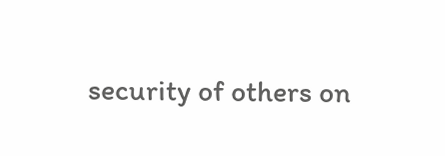security of others on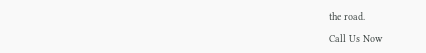the road.

Call Us Now